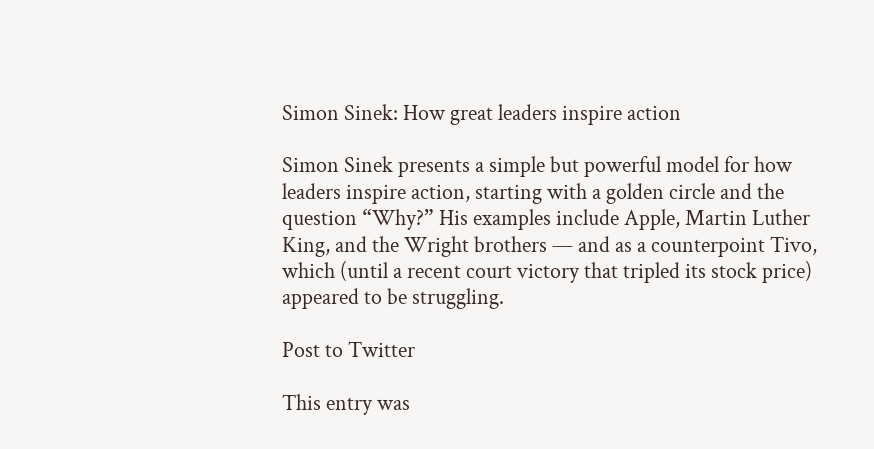Simon Sinek: How great leaders inspire action

Simon Sinek presents a simple but powerful model for how leaders inspire action, starting with a golden circle and the question “Why?” His examples include Apple, Martin Luther King, and the Wright brothers — and as a counterpoint Tivo, which (until a recent court victory that tripled its stock price) appeared to be struggling.

Post to Twitter

This entry was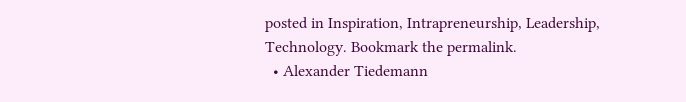posted in Inspiration, Intrapreneurship, Leadership, Technology. Bookmark the permalink.
  • Alexander Tiedemann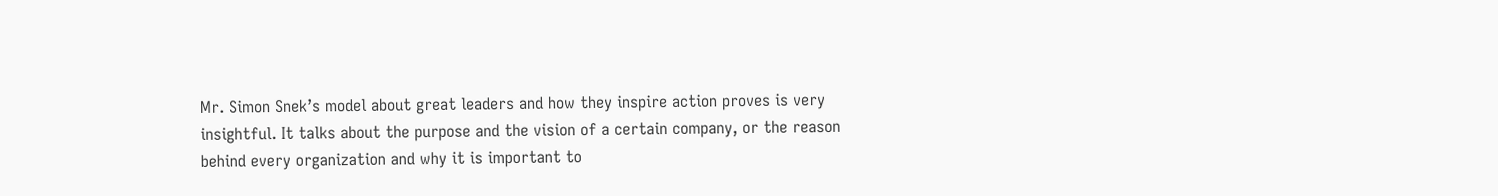Mr. Simon Snek’s model about great leaders and how they inspire action proves is very insightful. It talks about the purpose and the vision of a certain company, or the reason behind every organization and why it is important to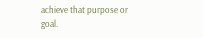achieve that purpose or goal.